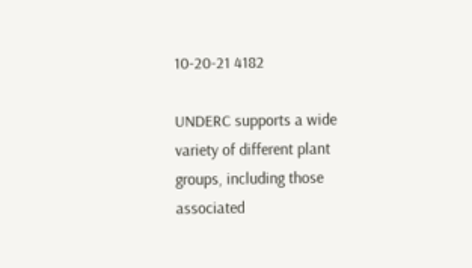10-20-21 4182

UNDERC supports a wide variety of different plant groups, including those associated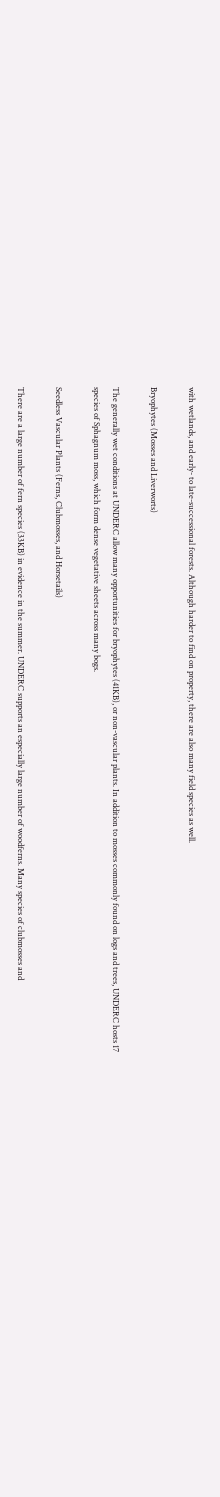with wetlands, and early- to late-successional forests. Although harder to find on property, there are also many field species as well.

Bryophytes (Mosses and Liverworts)

The generally wet conditions at UNDERC allow many opportunities for bryophytes (41KB), or non-vascular plants. In addition to mosses commonly found on logs and trees, UNDERC hosts 17 species of Sphagnum moss, which form dense vegetative sheets across many bogs.

Seedless Vascular Plants (Ferns, Clubmosses, and Horsetails)

There are a large number of fern species (33KB) in evidence in the summer. UNDERC supports an especially large number of woodferns. Many species of clubmosses and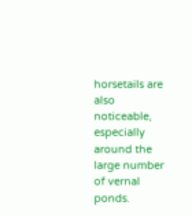horsetails are also noticeable, especially around the large number of vernal ponds.